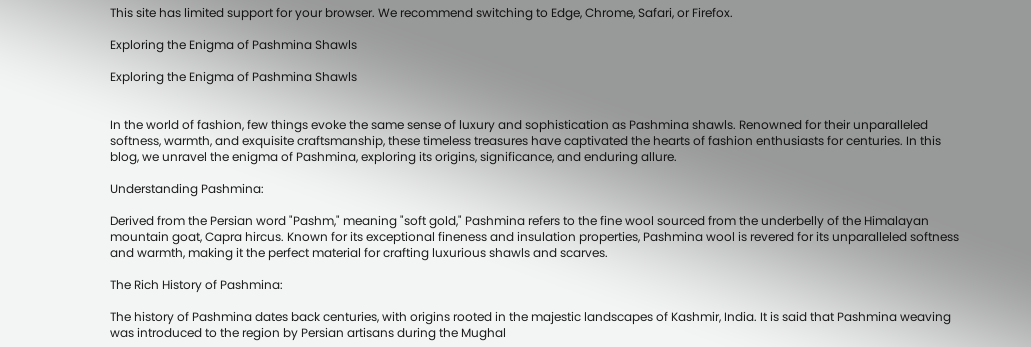This site has limited support for your browser. We recommend switching to Edge, Chrome, Safari, or Firefox.

Exploring the Enigma of Pashmina Shawls

Exploring the Enigma of Pashmina Shawls


In the world of fashion, few things evoke the same sense of luxury and sophistication as Pashmina shawls. Renowned for their unparalleled softness, warmth, and exquisite craftsmanship, these timeless treasures have captivated the hearts of fashion enthusiasts for centuries. In this blog, we unravel the enigma of Pashmina, exploring its origins, significance, and enduring allure.

Understanding Pashmina:

Derived from the Persian word "Pashm," meaning "soft gold," Pashmina refers to the fine wool sourced from the underbelly of the Himalayan mountain goat, Capra hircus. Known for its exceptional fineness and insulation properties, Pashmina wool is revered for its unparalleled softness and warmth, making it the perfect material for crafting luxurious shawls and scarves.

The Rich History of Pashmina:

The history of Pashmina dates back centuries, with origins rooted in the majestic landscapes of Kashmir, India. It is said that Pashmina weaving was introduced to the region by Persian artisans during the Mughal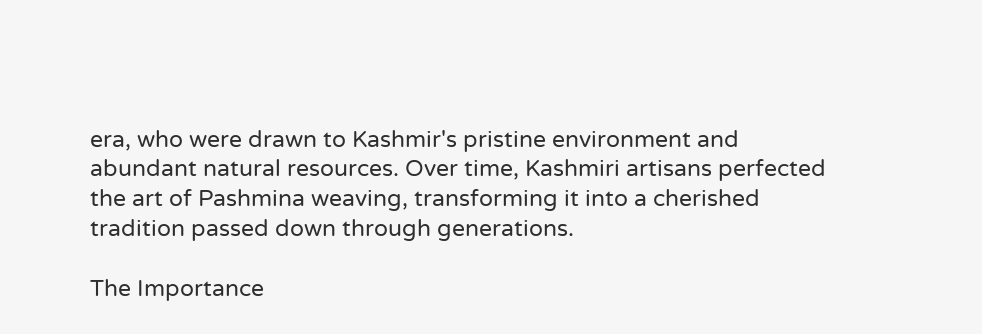era, who were drawn to Kashmir's pristine environment and abundant natural resources. Over time, Kashmiri artisans perfected the art of Pashmina weaving, transforming it into a cherished tradition passed down through generations.

The Importance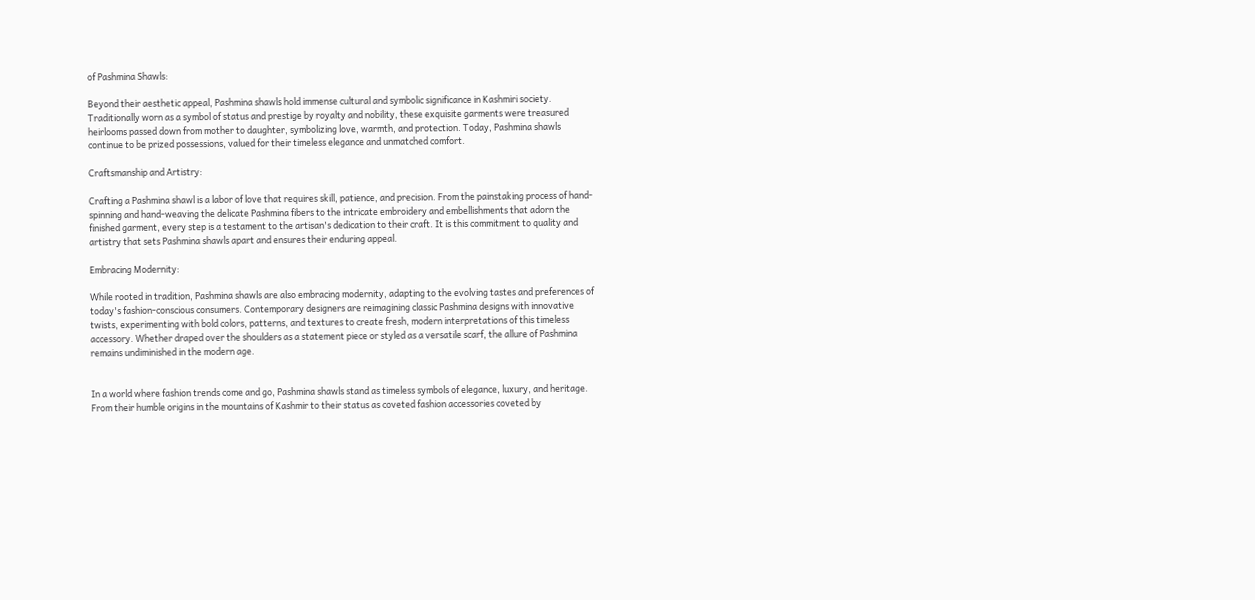of Pashmina Shawls:

Beyond their aesthetic appeal, Pashmina shawls hold immense cultural and symbolic significance in Kashmiri society. Traditionally worn as a symbol of status and prestige by royalty and nobility, these exquisite garments were treasured heirlooms passed down from mother to daughter, symbolizing love, warmth, and protection. Today, Pashmina shawls continue to be prized possessions, valued for their timeless elegance and unmatched comfort.

Craftsmanship and Artistry:

Crafting a Pashmina shawl is a labor of love that requires skill, patience, and precision. From the painstaking process of hand-spinning and hand-weaving the delicate Pashmina fibers to the intricate embroidery and embellishments that adorn the finished garment, every step is a testament to the artisan's dedication to their craft. It is this commitment to quality and artistry that sets Pashmina shawls apart and ensures their enduring appeal.

Embracing Modernity:

While rooted in tradition, Pashmina shawls are also embracing modernity, adapting to the evolving tastes and preferences of today's fashion-conscious consumers. Contemporary designers are reimagining classic Pashmina designs with innovative twists, experimenting with bold colors, patterns, and textures to create fresh, modern interpretations of this timeless accessory. Whether draped over the shoulders as a statement piece or styled as a versatile scarf, the allure of Pashmina remains undiminished in the modern age.


In a world where fashion trends come and go, Pashmina shawls stand as timeless symbols of elegance, luxury, and heritage. From their humble origins in the mountains of Kashmir to their status as coveted fashion accessories coveted by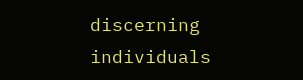discerning individuals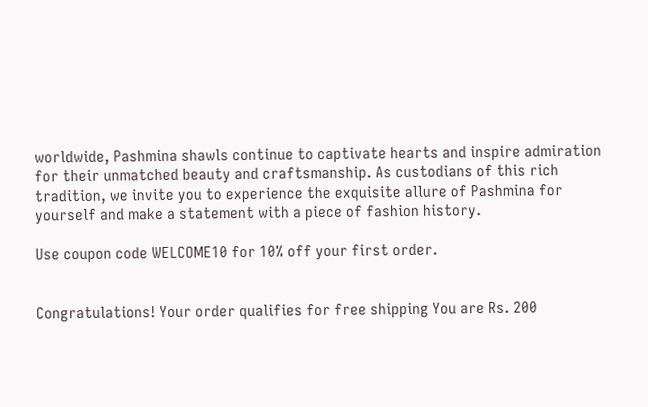worldwide, Pashmina shawls continue to captivate hearts and inspire admiration for their unmatched beauty and craftsmanship. As custodians of this rich tradition, we invite you to experience the exquisite allure of Pashmina for yourself and make a statement with a piece of fashion history.

Use coupon code WELCOME10 for 10% off your first order.


Congratulations! Your order qualifies for free shipping You are Rs. 200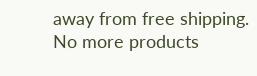away from free shipping.
No more products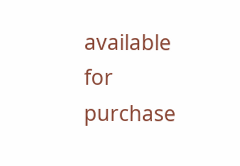available for purchase